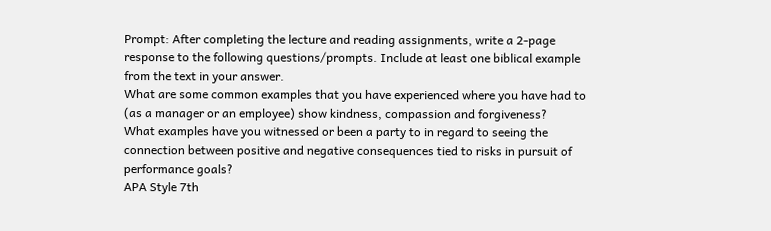Prompt: After completing the lecture and reading assignments, write a 2-page response to the following questions/prompts. Include at least one biblical example from the text in your answer.
What are some common examples that you have experienced where you have had to (as a manager or an employee) show kindness, compassion and forgiveness?
What examples have you witnessed or been a party to in regard to seeing the connection between positive and negative consequences tied to risks in pursuit of performance goals?
APA Style 7th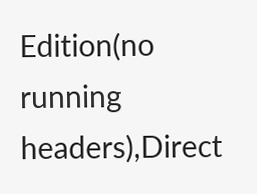Edition(no running headers),Direct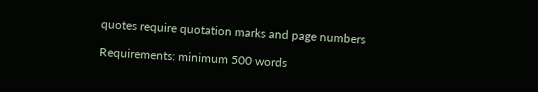quotes require quotation marks and page numbers

Requirements: minimum 500 words